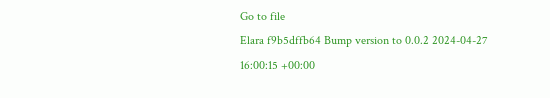Go to file
Elara f9b5dffb64 Bump version to 0.0.2 2024-04-27 16:00:15 +00:00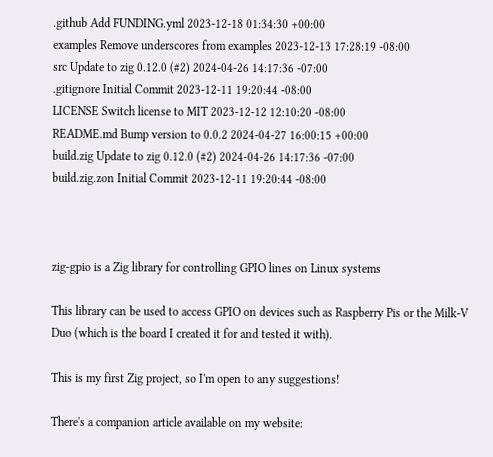.github Add FUNDING.yml 2023-12-18 01:34:30 +00:00
examples Remove underscores from examples 2023-12-13 17:28:19 -08:00
src Update to zig 0.12.0 (#2) 2024-04-26 14:17:36 -07:00
.gitignore Initial Commit 2023-12-11 19:20:44 -08:00
LICENSE Switch license to MIT 2023-12-12 12:10:20 -08:00
README.md Bump version to 0.0.2 2024-04-27 16:00:15 +00:00
build.zig Update to zig 0.12.0 (#2) 2024-04-26 14:17:36 -07:00
build.zig.zon Initial Commit 2023-12-11 19:20:44 -08:00



zig-gpio is a Zig library for controlling GPIO lines on Linux systems

This library can be used to access GPIO on devices such as Raspberry Pis or the Milk-V Duo (which is the board I created it for and tested it with).

This is my first Zig project, so I'm open to any suggestions!

There's a companion article available on my website: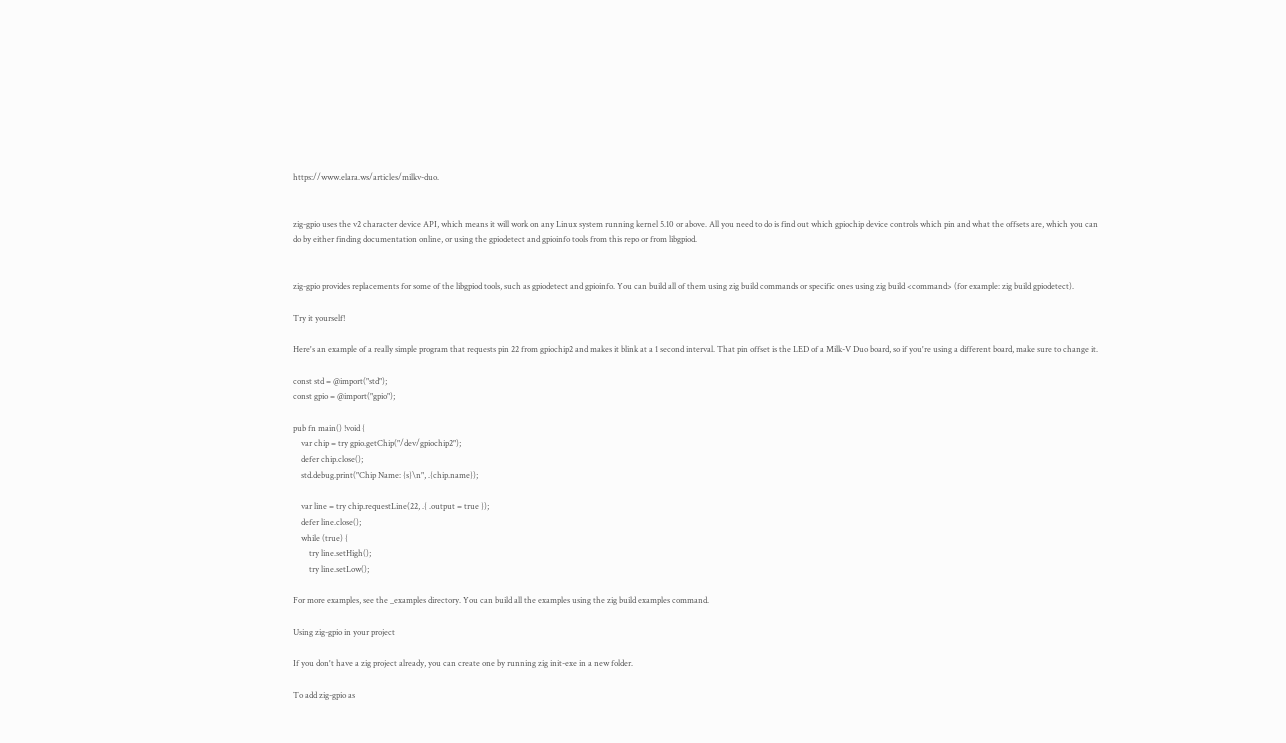https://www.elara.ws/articles/milkv-duo.


zig-gpio uses the v2 character device API, which means it will work on any Linux system running kernel 5.10 or above. All you need to do is find out which gpiochip device controls which pin and what the offsets are, which you can do by either finding documentation online, or using the gpiodetect and gpioinfo tools from this repo or from libgpiod.


zig-gpio provides replacements for some of the libgpiod tools, such as gpiodetect and gpioinfo. You can build all of them using zig build commands or specific ones using zig build <command> (for example: zig build gpiodetect).

Try it yourself!

Here's an example of a really simple program that requests pin 22 from gpiochip2 and makes it blink at a 1 second interval. That pin offset is the LED of a Milk-V Duo board, so if you're using a different board, make sure to change it.

const std = @import("std");
const gpio = @import("gpio");

pub fn main() !void {
    var chip = try gpio.getChip("/dev/gpiochip2");
    defer chip.close();
    std.debug.print("Chip Name: {s}\n", .{chip.name});

    var line = try chip.requestLine(22, .{ .output = true });
    defer line.close();
    while (true) {
        try line.setHigh();
        try line.setLow();

For more examples, see the _examples directory. You can build all the examples using the zig build examples command.

Using zig-gpio in your project

If you don't have a zig project already, you can create one by running zig init-exe in a new folder.

To add zig-gpio as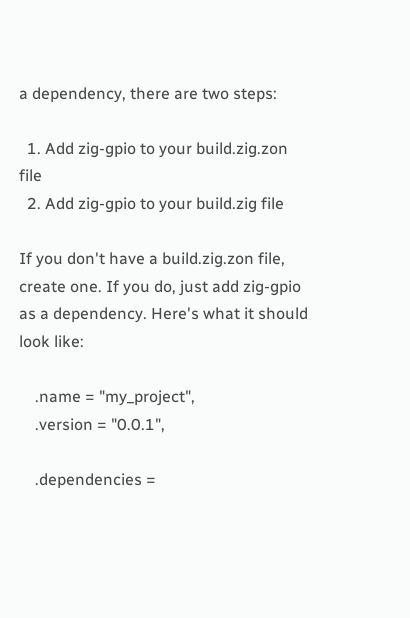a dependency, there are two steps:

  1. Add zig-gpio to your build.zig.zon file
  2. Add zig-gpio to your build.zig file

If you don't have a build.zig.zon file, create one. If you do, just add zig-gpio as a dependency. Here's what it should look like:

    .name = "my_project",
    .version = "0.0.1",

    .dependencies =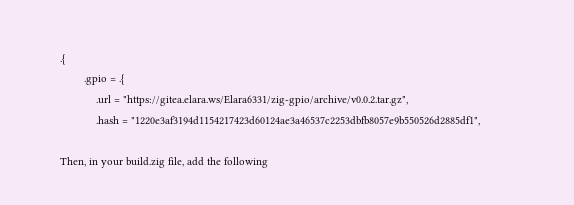.{
        .gpio = .{
            .url = "https://gitea.elara.ws/Elara6331/zig-gpio/archive/v0.0.2.tar.gz",
            .hash = "1220e3af3194d1154217423d60124ae3a46537c2253dbfb8057e9b550526d2885df1",

Then, in your build.zig file, add the following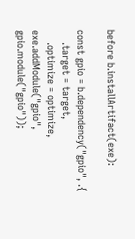before b.installArtifact(exe):

const gpio = b.dependency("gpio", .{
    .target = target,
    .optimize = optimize,
exe.addModule("gpio", gpio.module("gpio"));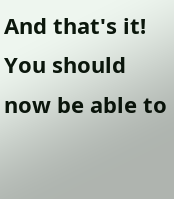And that's it! You should now be able to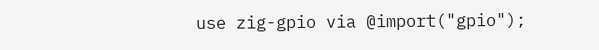use zig-gpio via @import("gpio");